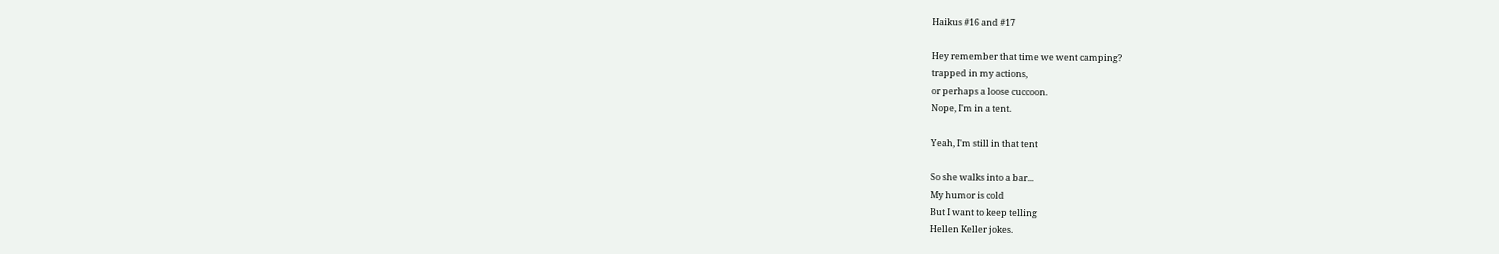Haikus #16 and #17

Hey remember that time we went camping?
trapped in my actions,
or perhaps a loose cuccoon.
Nope, I'm in a tent.

Yeah, I'm still in that tent

So she walks into a bar...
My humor is cold
But I want to keep telling
Hellen Keller jokes.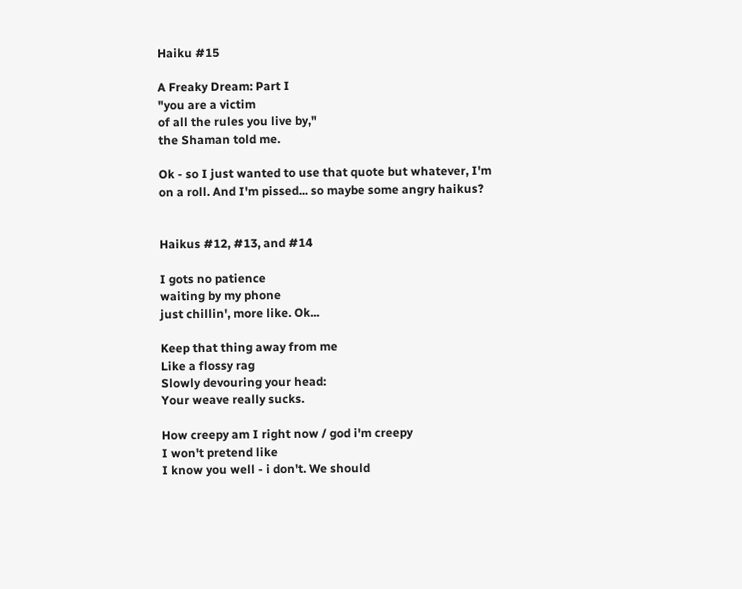Haiku #15

A Freaky Dream: Part I
"you are a victim
of all the rules you live by,"
the Shaman told me.

Ok - so I just wanted to use that quote but whatever, I'm on a roll. And I'm pissed... so maybe some angry haikus?


Haikus #12, #13, and #14

I gots no patience
waiting by my phone
just chillin', more like. Ok...

Keep that thing away from me
Like a flossy rag
Slowly devouring your head:
Your weave really sucks.

How creepy am I right now / god i'm creepy
I won't pretend like
I know you well - i don't. We should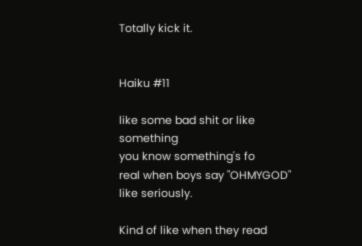Totally kick it.


Haiku #11

like some bad shit or like something
you know something's fo
real when boys say "OHMYGOD"
like seriously.

Kind of like when they read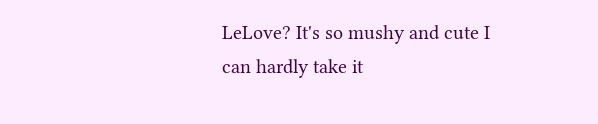LeLove? It's so mushy and cute I can hardly take it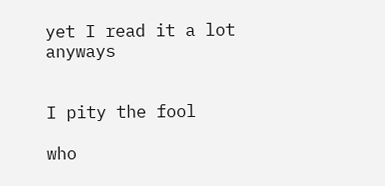yet I read it a lot anyways


I pity the fool

who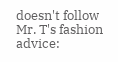doesn't follow Mr. T's fashion advice: